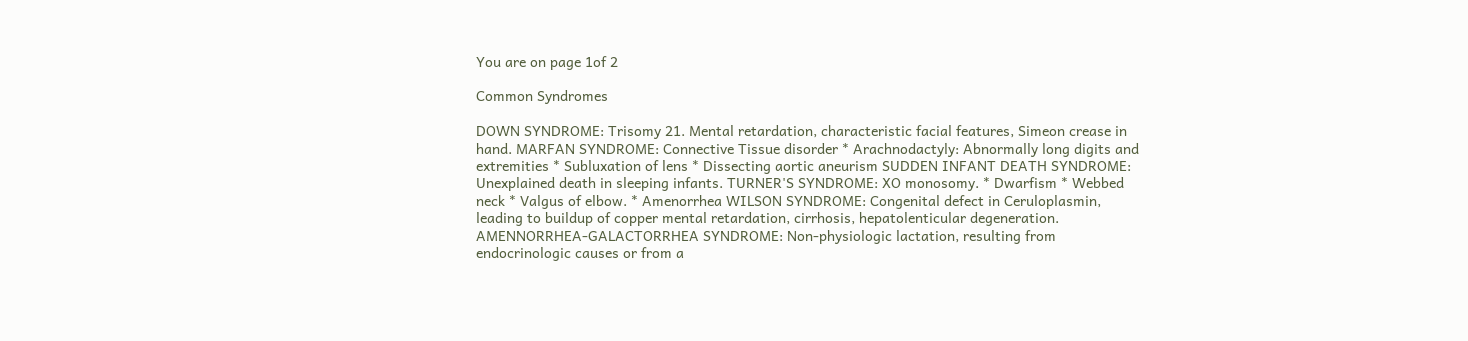You are on page 1of 2

Common Syndromes

DOWN SYNDROME: Trisomy 21. Mental retardation, characteristic facial features, Simeon crease in hand. MARFAN SYNDROME: Connective Tissue disorder * Arachnodactyly: Abnormally long digits and extremities * Subluxation of lens * Dissecting aortic aneurism SUDDEN INFANT DEATH SYNDROME: Unexplained death in sleeping infants. TURNER'S SYNDROME: XO monosomy. * Dwarfism * Webbed neck * Valgus of elbow. * Amenorrhea WILSON SYNDROME: Congenital defect in Ceruloplasmin, leading to buildup of copper mental retardation, cirrhosis, hepatolenticular degeneration. AMENNORRHEA-GALACTORRHEA SYNDROME: Non-physiologic lactation, resulting from endocrinologic causes or from a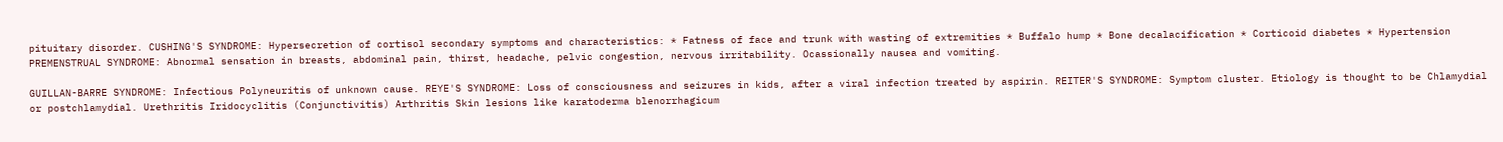pituitary disorder. CUSHING'S SYNDROME: Hypersecretion of cortisol secondary symptoms and characteristics: * Fatness of face and trunk with wasting of extremities * Buffalo hump * Bone decalacification * Corticoid diabetes * Hypertension PREMENSTRUAL SYNDROME: Abnormal sensation in breasts, abdominal pain, thirst, headache, pelvic congestion, nervous irritability. Ocassionally nausea and vomiting.

GUILLAN-BARRE SYNDROME: Infectious Polyneuritis of unknown cause. REYE'S SYNDROME: Loss of consciousness and seizures in kids, after a viral infection treated by aspirin. REITER'S SYNDROME: Symptom cluster. Etiology is thought to be Chlamydial or postchlamydial. Urethritis Iridocyclitis (Conjunctivitis) Arthritis Skin lesions like karatoderma blenorrhagicum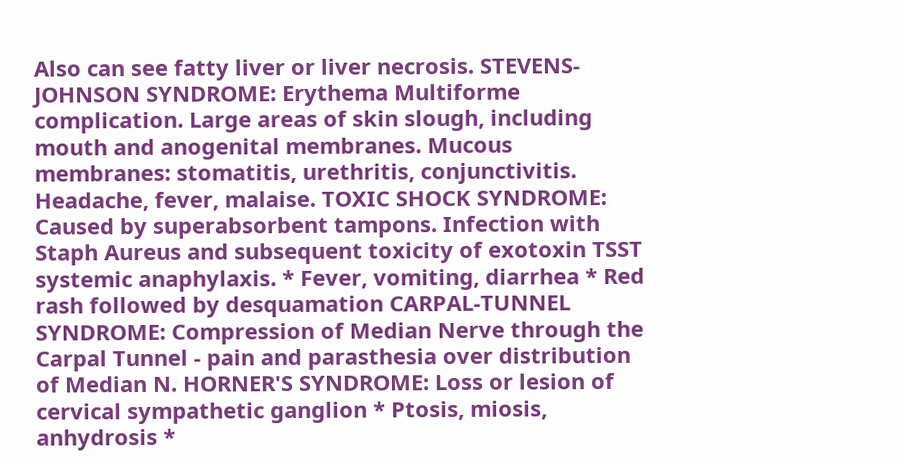Also can see fatty liver or liver necrosis. STEVENS-JOHNSON SYNDROME: Erythema Multiforme complication. Large areas of skin slough, including mouth and anogenital membranes. Mucous membranes: stomatitis, urethritis, conjunctivitis. Headache, fever, malaise. TOXIC SHOCK SYNDROME: Caused by superabsorbent tampons. Infection with Staph Aureus and subsequent toxicity of exotoxin TSST systemic anaphylaxis. * Fever, vomiting, diarrhea * Red rash followed by desquamation CARPAL-TUNNEL SYNDROME: Compression of Median Nerve through the Carpal Tunnel - pain and parasthesia over distribution of Median N. HORNER'S SYNDROME: Loss or lesion of cervical sympathetic ganglion * Ptosis, miosis, anhydrosis *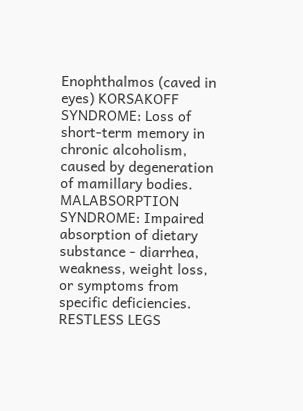Enophthalmos (caved in eyes) KORSAKOFF SYNDROME: Loss of short-term memory in chronic alcoholism, caused by degeneration of mamillary bodies. MALABSORPTION SYNDROME: Impaired absorption of dietary substance - diarrhea, weakness, weight loss, or symptoms from specific deficiencies. RESTLESS LEGS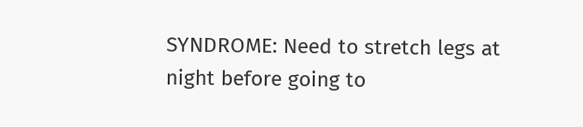SYNDROME: Need to stretch legs at night before going to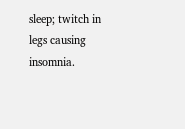sleep; twitch in legs causing insomnia.